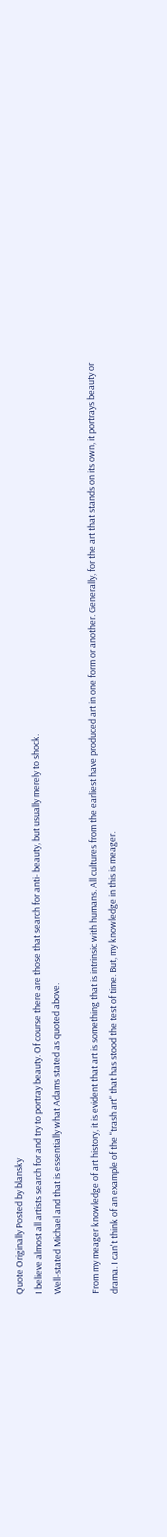Quote Originally Posted by blansky
I believe almost all artists search for and try to portray beauty. Of course there are those that search for anti- beauty, but usually merely to shock.
Well-stated Michael and that is essentially what Adams stated as quoted above.

From my meager knowledge of art history, it is evident that art is something that is intrinsic with humans. All cultures from the earliest have produced art in one form or another. Generally, for the art that stands on its own, it portrays beauty or drama. I can't think of an example of the "trash art" that has stood the test of time. But, my knowledge in this is meager.